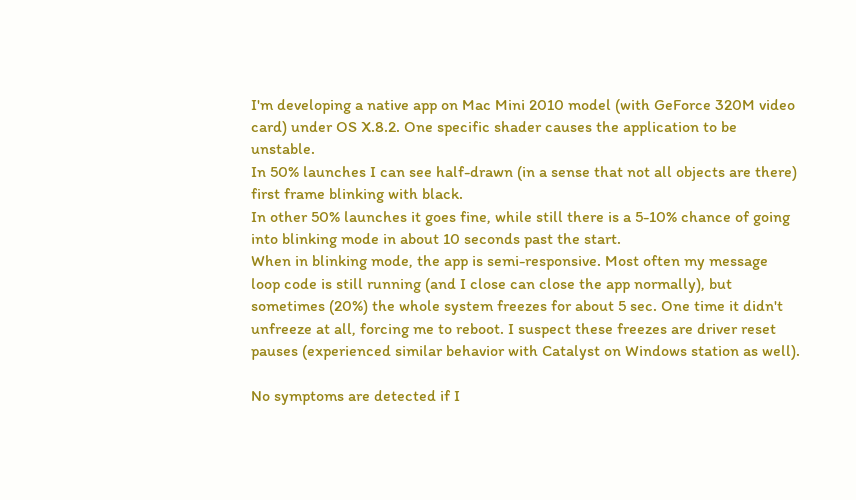I'm developing a native app on Mac Mini 2010 model (with GeForce 320M video card) under OS X.8.2. One specific shader causes the application to be unstable.
In 50% launches I can see half-drawn (in a sense that not all objects are there) first frame blinking with black.
In other 50% launches it goes fine, while still there is a 5-10% chance of going into blinking mode in about 10 seconds past the start.
When in blinking mode, the app is semi-responsive. Most often my message loop code is still running (and I close can close the app normally), but sometimes (20%) the whole system freezes for about 5 sec. One time it didn't unfreeze at all, forcing me to reboot. I suspect these freezes are driver reset pauses (experienced similar behavior with Catalyst on Windows station as well).

No symptoms are detected if I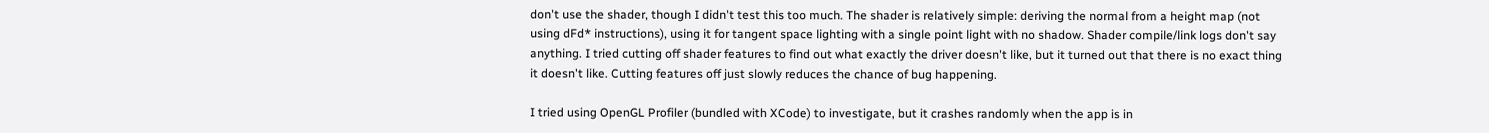don't use the shader, though I didn't test this too much. The shader is relatively simple: deriving the normal from a height map (not using dFd* instructions), using it for tangent space lighting with a single point light with no shadow. Shader compile/link logs don't say anything. I tried cutting off shader features to find out what exactly the driver doesn't like, but it turned out that there is no exact thing it doesn't like. Cutting features off just slowly reduces the chance of bug happening.

I tried using OpenGL Profiler (bundled with XCode) to investigate, but it crashes randomly when the app is in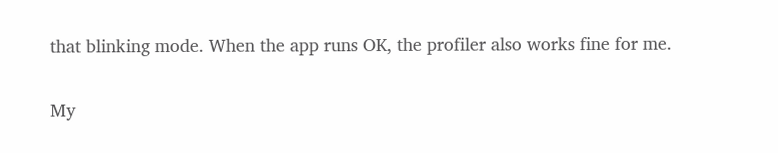that blinking mode. When the app runs OK, the profiler also works fine for me.

My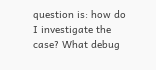question is: how do I investigate the case? What debug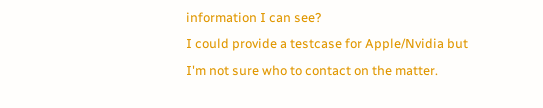information I can see?
I could provide a testcase for Apple/Nvidia but I'm not sure who to contact on the matter.